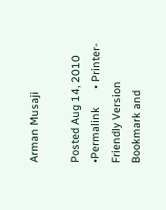Arman Musaji

Posted Aug 14, 2010      •Permalink      • Printer-Friendly Version
Bookmark and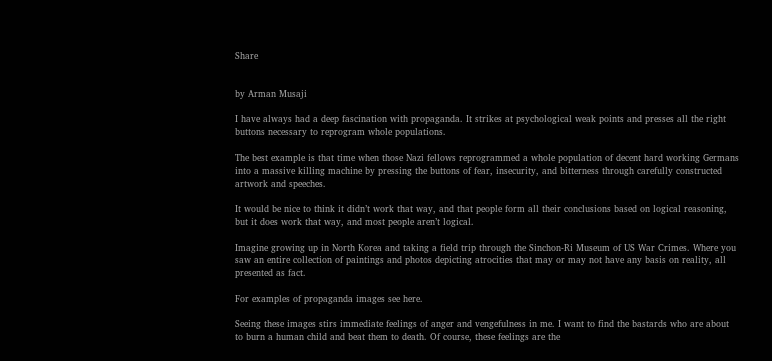Share


by Arman Musaji

I have always had a deep fascination with propaganda. It strikes at psychological weak points and presses all the right buttons necessary to reprogram whole populations.

The best example is that time when those Nazi fellows reprogrammed a whole population of decent hard working Germans into a massive killing machine by pressing the buttons of fear, insecurity, and bitterness through carefully constructed artwork and speeches.

It would be nice to think it didn’t work that way, and that people form all their conclusions based on logical reasoning, but it does work that way, and most people aren’t logical.

Imagine growing up in North Korea and taking a field trip through the Sinchon-Ri Museum of US War Crimes. Where you saw an entire collection of paintings and photos depicting atrocities that may or may not have any basis on reality, all presented as fact.

For examples of propaganda images see here.

Seeing these images stirs immediate feelings of anger and vengefulness in me. I want to find the bastards who are about to burn a human child and beat them to death. Of course, these feelings are the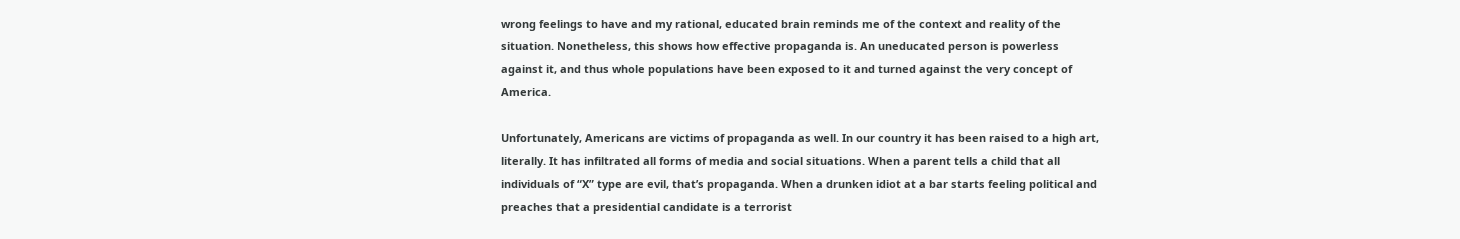wrong feelings to have and my rational, educated brain reminds me of the context and reality of the situation. Nonetheless, this shows how effective propaganda is. An uneducated person is powerless against it, and thus whole populations have been exposed to it and turned against the very concept of America.

Unfortunately, Americans are victims of propaganda as well. In our country it has been raised to a high art, literally. It has infiltrated all forms of media and social situations. When a parent tells a child that all individuals of “X” type are evil, that’s propaganda. When a drunken idiot at a bar starts feeling political and preaches that a presidential candidate is a terrorist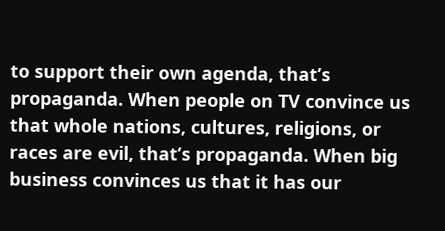to support their own agenda, that’s propaganda. When people on TV convince us that whole nations, cultures, religions, or races are evil, that’s propaganda. When big business convinces us that it has our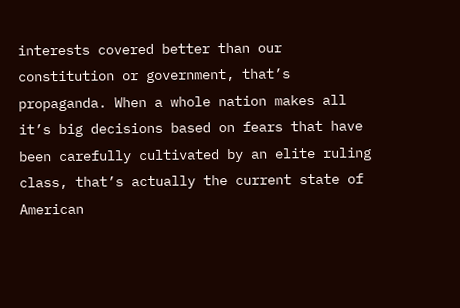interests covered better than our constitution or government, that’s propaganda. When a whole nation makes all it’s big decisions based on fears that have been carefully cultivated by an elite ruling class, that’s actually the current state of American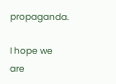propaganda.

I hope we are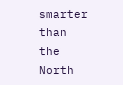smarter than the North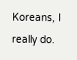Koreans, I really do.